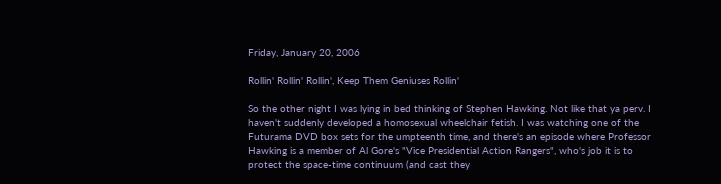Friday, January 20, 2006

Rollin' Rollin' Rollin', Keep Them Geniuses Rollin'

So the other night I was lying in bed thinking of Stephen Hawking. Not like that ya perv. I haven't suddenly developed a homosexual wheelchair fetish. I was watching one of the Futurama DVD box sets for the umpteenth time, and there's an episode where Professor Hawking is a member of Al Gore's "Vice Presidential Action Rangers", who's job it is to protect the space-time continuum (and cast they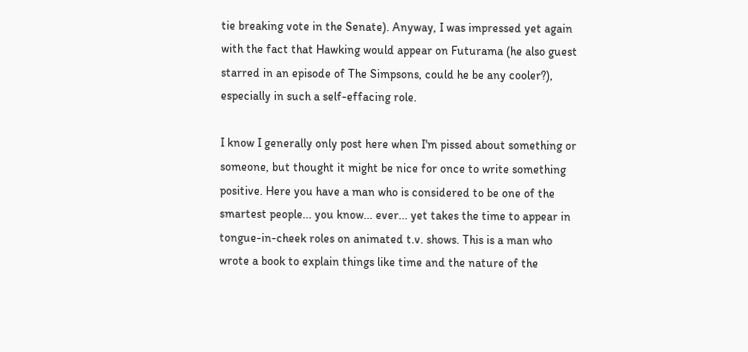tie breaking vote in the Senate). Anyway, I was impressed yet again with the fact that Hawking would appear on Futurama (he also guest starred in an episode of The Simpsons, could he be any cooler?), especially in such a self-effacing role.

I know I generally only post here when I'm pissed about something or someone, but thought it might be nice for once to write something positive. Here you have a man who is considered to be one of the smartest people... you know... ever... yet takes the time to appear in tongue-in-cheek roles on animated t.v. shows. This is a man who wrote a book to explain things like time and the nature of the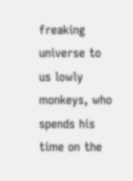freaking universe to us lowly monkeys, who spends his time on the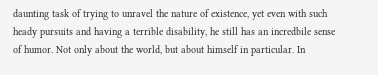daunting task of trying to unravel the nature of existence, yet even with such heady pursuits and having a terrible disability, he still has an incredbile sense of humor. Not only about the world, but about himself in particular. In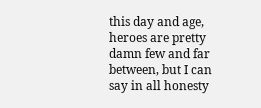this day and age, heroes are pretty damn few and far between, but I can say in all honesty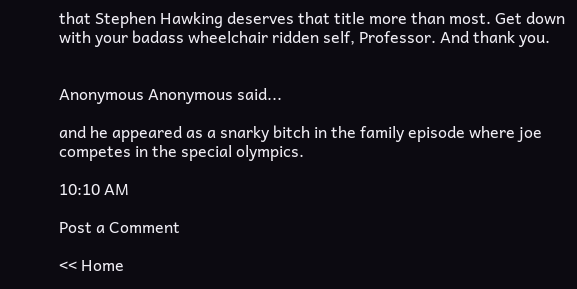that Stephen Hawking deserves that title more than most. Get down with your badass wheelchair ridden self, Professor. And thank you.


Anonymous Anonymous said...

and he appeared as a snarky bitch in the family episode where joe competes in the special olympics.

10:10 AM

Post a Comment

<< Home